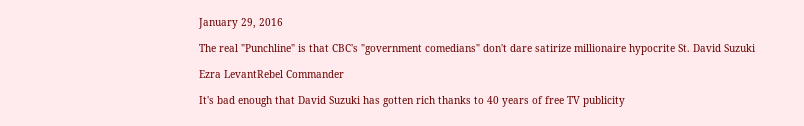January 29, 2016

The real "Punchline" is that CBC's "government comedians" don't dare satirize millionaire hypocrite St. David Suzuki

Ezra LevantRebel Commander

It's bad enough that David Suzuki has gotten rich thanks to 40 years of free TV publicity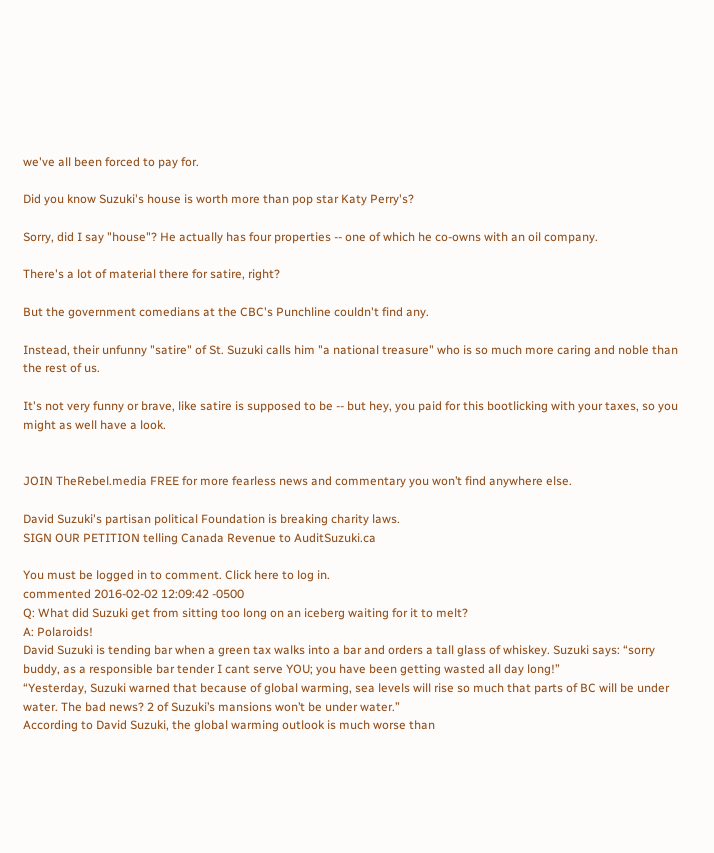we've all been forced to pay for.

Did you know Suzuki's house is worth more than pop star Katy Perry's?

Sorry, did I say "house"? He actually has four properties -- one of which he co-owns with an oil company.

There's a lot of material there for satire, right?

But the government comedians at the CBC's Punchline couldn't find any.

Instead, their unfunny "satire" of St. Suzuki calls him "a national treasure" who is so much more caring and noble than the rest of us.

It's not very funny or brave, like satire is supposed to be -- but hey, you paid for this bootlicking with your taxes, so you might as well have a look.


JOIN TheRebel.media FREE for more fearless news and commentary you won’t find anywhere else.

David Suzuki's partisan political Foundation is breaking charity laws.
SIGN OUR PETITION telling Canada Revenue to AuditSuzuki.ca

You must be logged in to comment. Click here to log in.
commented 2016-02-02 12:09:42 -0500
Q: What did Suzuki get from sitting too long on an iceberg waiting for it to melt?
A: Polaroids!
David Suzuki is tending bar when a green tax walks into a bar and orders a tall glass of whiskey. Suzuki says: “sorry buddy, as a responsible bar tender I cant serve YOU; you have been getting wasted all day long!”
“Yesterday, Suzuki warned that because of global warming, sea levels will rise so much that parts of BC will be under water. The bad news? 2 of Suzuki’s mansions won’t be under water.”
According to David Suzuki, the global warming outlook is much worse than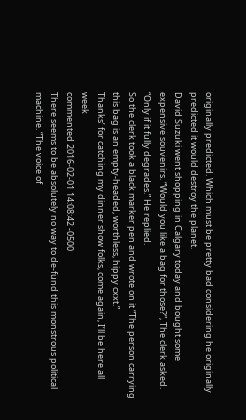originally predicted. Which must be pretty bad considering he originally predicted it would destroy the planet.
David Suzuki went shopping in Calgary today and bought some expensive souvenirs. “Would you like a bag for those?”, The clerk asked. “Only if it fully degrades.” He replied.
So the clerk took a black marker pen and wrote on it “The person carrying this bag is an empty-headed, worthless, hippy cxxt.”
Thanks’ for catching my dinner show folks, come again, I’ll be here all week
commented 2016-02-01 14:08:42 -0500
There seems to be absolutely no way to de-fund this monstrous political machine. “The voice of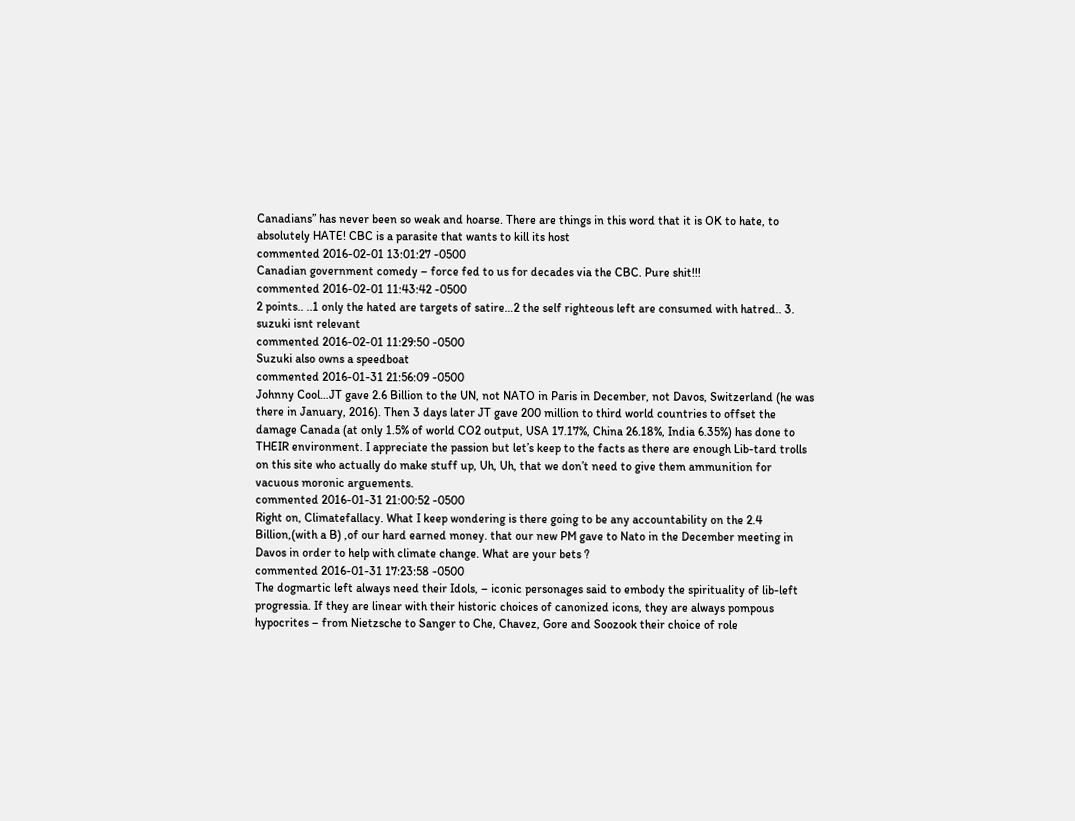Canadians” has never been so weak and hoarse. There are things in this word that it is OK to hate, to absolutely HATE! CBC is a parasite that wants to kill its host
commented 2016-02-01 13:01:27 -0500
Canadian government comedy – force fed to us for decades via the CBC. Pure shit!!!
commented 2016-02-01 11:43:42 -0500
2 points.. ..1 only the hated are targets of satire…2 the self righteous left are consumed with hatred.. 3. suzuki isnt relevant
commented 2016-02-01 11:29:50 -0500
Suzuki also owns a speedboat
commented 2016-01-31 21:56:09 -0500
Johnny Cool…JT gave 2.6 Billion to the UN, not NATO in Paris in December, not Davos, Switzerland (he was there in January, 2016). Then 3 days later JT gave 200 million to third world countries to offset the damage Canada (at only 1.5% of world CO2 output, USA 17.17%, China 26.18%, India 6.35%) has done to THEIR environment. I appreciate the passion but let’s keep to the facts as there are enough Lib-tard trolls on this site who actually do make stuff up, Uh, Uh, that we don’t need to give them ammunition for vacuous moronic arguements.
commented 2016-01-31 21:00:52 -0500
Right on, Climatefallacy. What I keep wondering is there going to be any accountability on the 2.4 Billion,(with a B) ,of our hard earned money. that our new PM gave to Nato in the December meeting in Davos in order to help with climate change. What are your bets ?
commented 2016-01-31 17:23:58 -0500
The dogmartic left always need their Idols, – iconic personages said to embody the spirituality of lib-left progressia. If they are linear with their historic choices of canonized icons, they are always pompous hypocrites – from Nietzsche to Sanger to Che, Chavez, Gore and Soozook their choice of role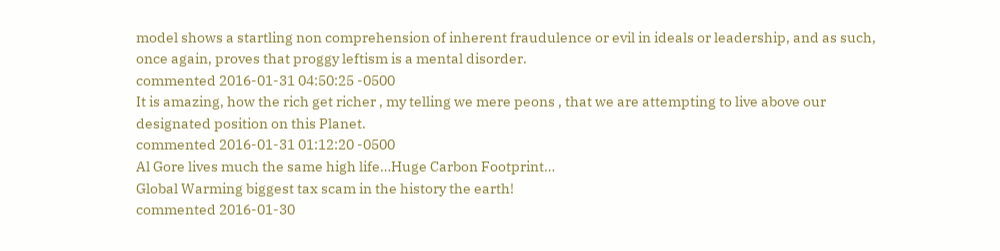model shows a startling non comprehension of inherent fraudulence or evil in ideals or leadership, and as such, once again, proves that proggy leftism is a mental disorder.
commented 2016-01-31 04:50:25 -0500
It is amazing, how the rich get richer , my telling we mere peons , that we are attempting to live above our designated position on this Planet.
commented 2016-01-31 01:12:20 -0500
Al Gore lives much the same high life…Huge Carbon Footprint…
Global Warming biggest tax scam in the history the earth!
commented 2016-01-30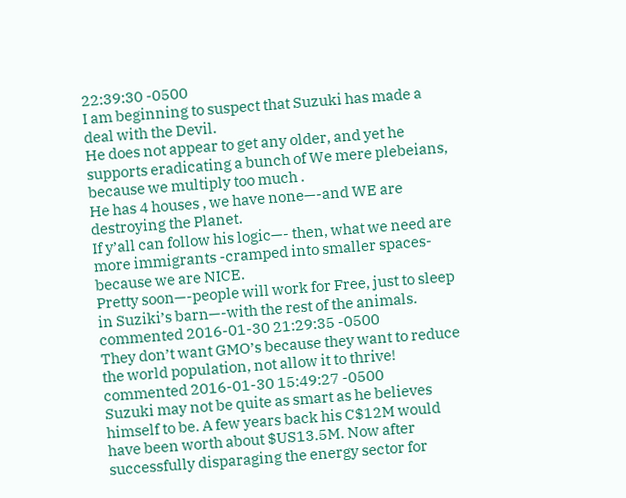22:39:30 -0500
I am beginning to suspect that Suzuki has made a deal with the Devil.
He does not appear to get any older, and yet he supports eradicating a bunch of We mere plebeians, because we multiply too much .
He has 4 houses , we have none—-and WE are destroying the Planet.
If y’all can follow his logic—- then, what we need are more immigrants -cramped into smaller spaces- because we are NICE.
Pretty soon—-people will work for Free, just to sleep in Suziki’s barn—-with the rest of the animals.
commented 2016-01-30 21:29:35 -0500
They don’t want GMO’s because they want to reduce the world population, not allow it to thrive!
commented 2016-01-30 15:49:27 -0500
Suzuki may not be quite as smart as he believes himself to be. A few years back his C$12M would have been worth about $US13.5M. Now after successfully disparaging the energy sector for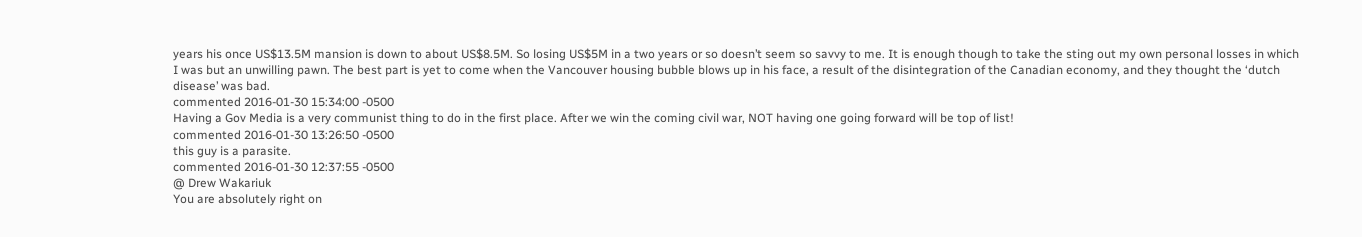years his once US$13.5M mansion is down to about US$8.5M. So losing US$5M in a two years or so doesn’t seem so savvy to me. It is enough though to take the sting out my own personal losses in which I was but an unwilling pawn. The best part is yet to come when the Vancouver housing bubble blows up in his face, a result of the disintegration of the Canadian economy, and they thought the ‘dutch disease’ was bad.
commented 2016-01-30 15:34:00 -0500
Having a Gov Media is a very communist thing to do in the first place. After we win the coming civil war, NOT having one going forward will be top of list!
commented 2016-01-30 13:26:50 -0500
this guy is a parasite.
commented 2016-01-30 12:37:55 -0500
@ Drew Wakariuk
You are absolutely right on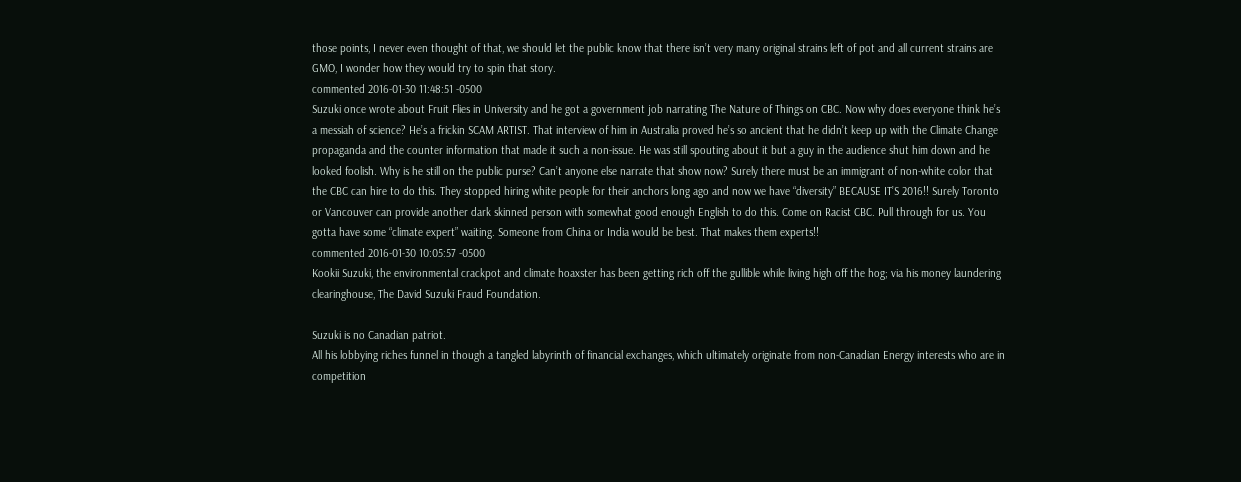those points, I never even thought of that, we should let the public know that there isn’t very many original strains left of pot and all current strains are GMO, I wonder how they would try to spin that story.
commented 2016-01-30 11:48:51 -0500
Suzuki once wrote about Fruit Flies in University and he got a government job narrating The Nature of Things on CBC. Now why does everyone think he’s a messiah of science? He’s a frickin SCAM ARTIST. That interview of him in Australia proved he’s so ancient that he didn’t keep up with the Climate Change propaganda and the counter information that made it such a non-issue. He was still spouting about it but a guy in the audience shut him down and he looked foolish. Why is he still on the public purse? Can’t anyone else narrate that show now? Surely there must be an immigrant of non-white color that the CBC can hire to do this. They stopped hiring white people for their anchors long ago and now we have “diversity” BECAUSE IT’S 2016!! Surely Toronto or Vancouver can provide another dark skinned person with somewhat good enough English to do this. Come on Racist CBC. Pull through for us. You gotta have some “climate expert” waiting. Someone from China or India would be best. That makes them experts!!
commented 2016-01-30 10:05:57 -0500
Kookii Suzuki, the environmental crackpot and climate hoaxster has been getting rich off the gullible while living high off the hog; via his money laundering clearinghouse, The David Suzuki Fraud Foundation.

Suzuki is no Canadian patriot.
All his lobbying riches funnel in though a tangled labyrinth of financial exchanges, which ultimately originate from non-Canadian Energy interests who are in competition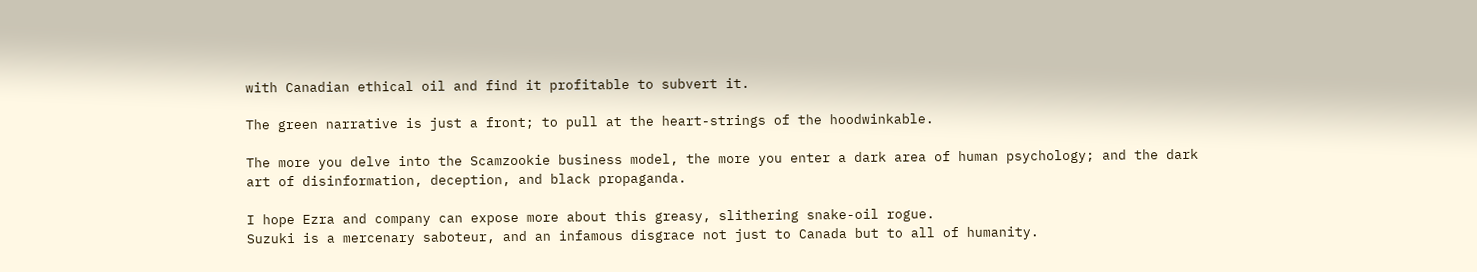with Canadian ethical oil and find it profitable to subvert it.

The green narrative is just a front; to pull at the heart-strings of the hoodwinkable.

The more you delve into the Scamzookie business model, the more you enter a dark area of human psychology; and the dark art of disinformation, deception, and black propaganda.

I hope Ezra and company can expose more about this greasy, slithering snake-oil rogue.
Suzuki is a mercenary saboteur, and an infamous disgrace not just to Canada but to all of humanity.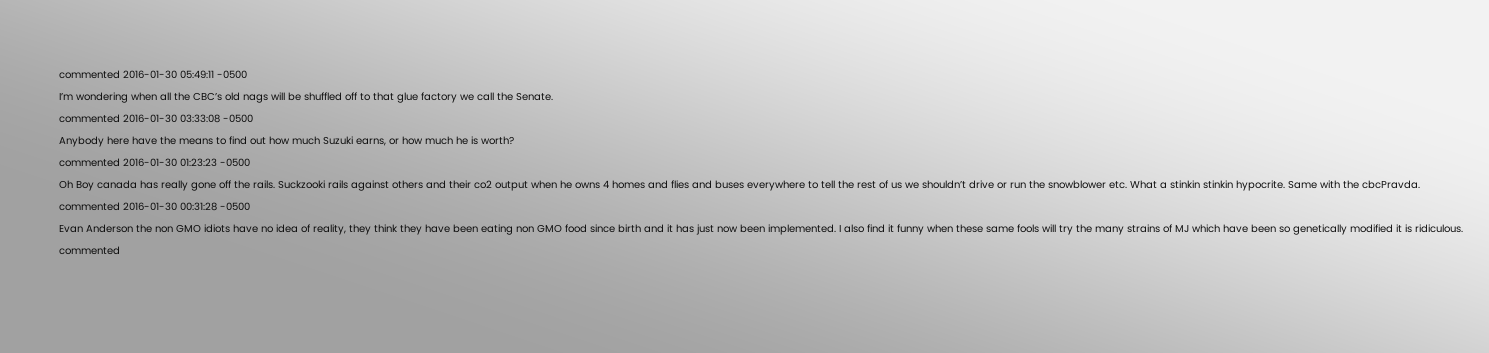commented 2016-01-30 05:49:11 -0500
I’m wondering when all the CBC’s old nags will be shuffled off to that glue factory we call the Senate.
commented 2016-01-30 03:33:08 -0500
Anybody here have the means to find out how much Suzuki earns, or how much he is worth?
commented 2016-01-30 01:23:23 -0500
Oh Boy canada has really gone off the rails. Suckzooki rails against others and their co2 output when he owns 4 homes and flies and buses everywhere to tell the rest of us we shouldn’t drive or run the snowblower etc. What a stinkin stinkin hypocrite. Same with the cbcPravda.
commented 2016-01-30 00:31:28 -0500
Evan Anderson the non GMO idiots have no idea of reality, they think they have been eating non GMO food since birth and it has just now been implemented. I also find it funny when these same fools will try the many strains of MJ which have been so genetically modified it is ridiculous.
commented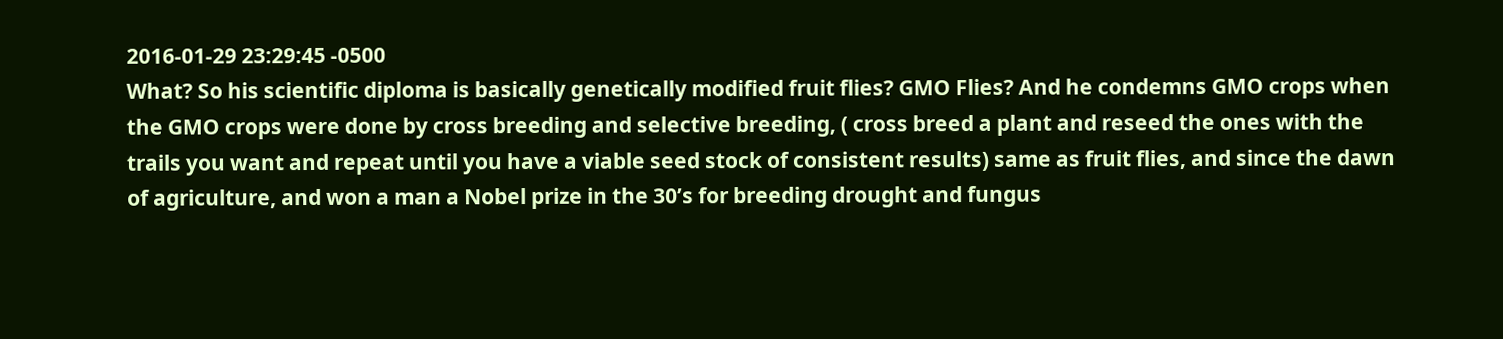2016-01-29 23:29:45 -0500
What? So his scientific diploma is basically genetically modified fruit flies? GMO Flies? And he condemns GMO crops when the GMO crops were done by cross breeding and selective breeding, ( cross breed a plant and reseed the ones with the trails you want and repeat until you have a viable seed stock of consistent results) same as fruit flies, and since the dawn of agriculture, and won a man a Nobel prize in the 30’s for breeding drought and fungus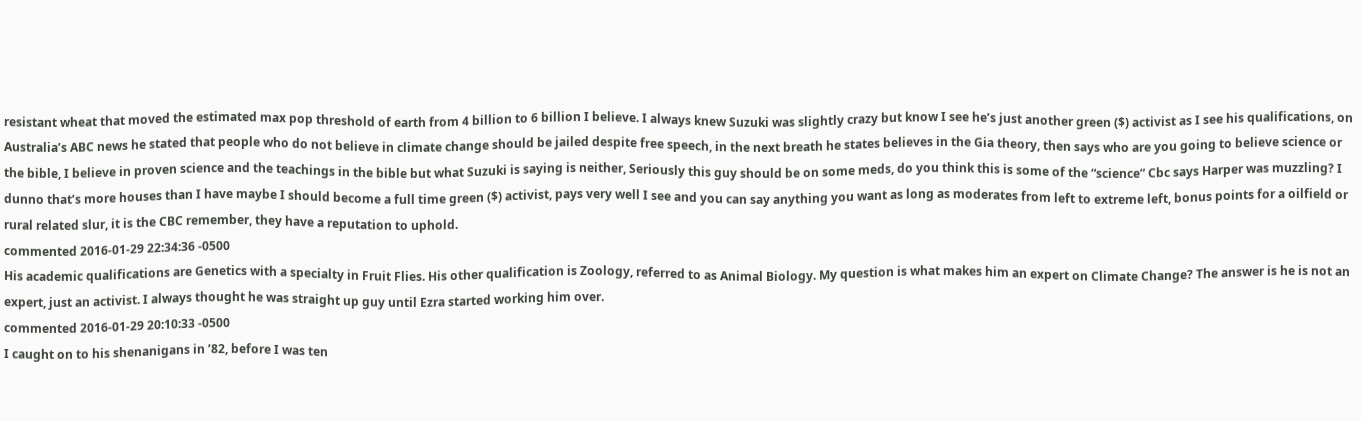resistant wheat that moved the estimated max pop threshold of earth from 4 billion to 6 billion I believe. I always knew Suzuki was slightly crazy but know I see he’s just another green ($) activist as I see his qualifications, on Australia’s ABC news he stated that people who do not believe in climate change should be jailed despite free speech, in the next breath he states believes in the Gia theory, then says who are you going to believe science or the bible, I believe in proven science and the teachings in the bible but what Suzuki is saying is neither, Seriously this guy should be on some meds, do you think this is some of the “science” Cbc says Harper was muzzling? I dunno that’s more houses than I have maybe I should become a full time green ($) activist, pays very well I see and you can say anything you want as long as moderates from left to extreme left, bonus points for a oilfield or rural related slur, it is the CBC remember, they have a reputation to uphold.
commented 2016-01-29 22:34:36 -0500
His academic qualifications are Genetics with a specialty in Fruit Flies. His other qualification is Zoology, referred to as Animal Biology. My question is what makes him an expert on Climate Change? The answer is he is not an expert, just an activist. I always thought he was straight up guy until Ezra started working him over.
commented 2016-01-29 20:10:33 -0500
I caught on to his shenanigans in ’82, before I was ten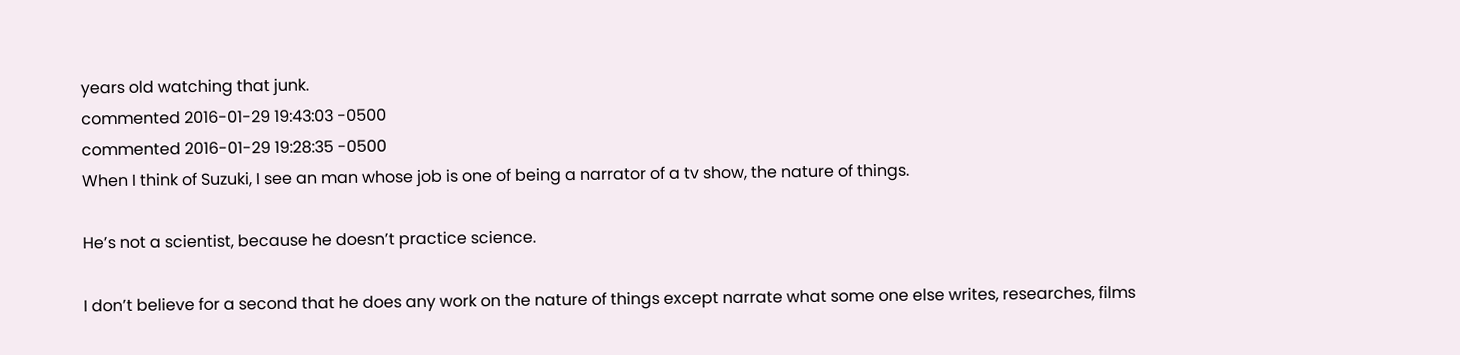years old watching that junk.
commented 2016-01-29 19:43:03 -0500
commented 2016-01-29 19:28:35 -0500
When I think of Suzuki, I see an man whose job is one of being a narrator of a tv show, the nature of things.

He’s not a scientist, because he doesn’t practice science.

I don’t believe for a second that he does any work on the nature of things except narrate what some one else writes, researches, films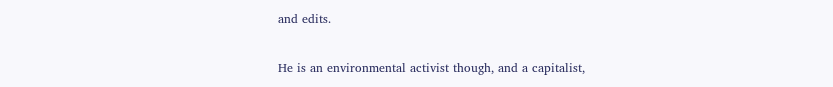and edits.

He is an environmental activist though, and a capitalist,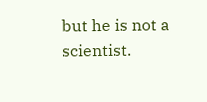but he is not a scientist.